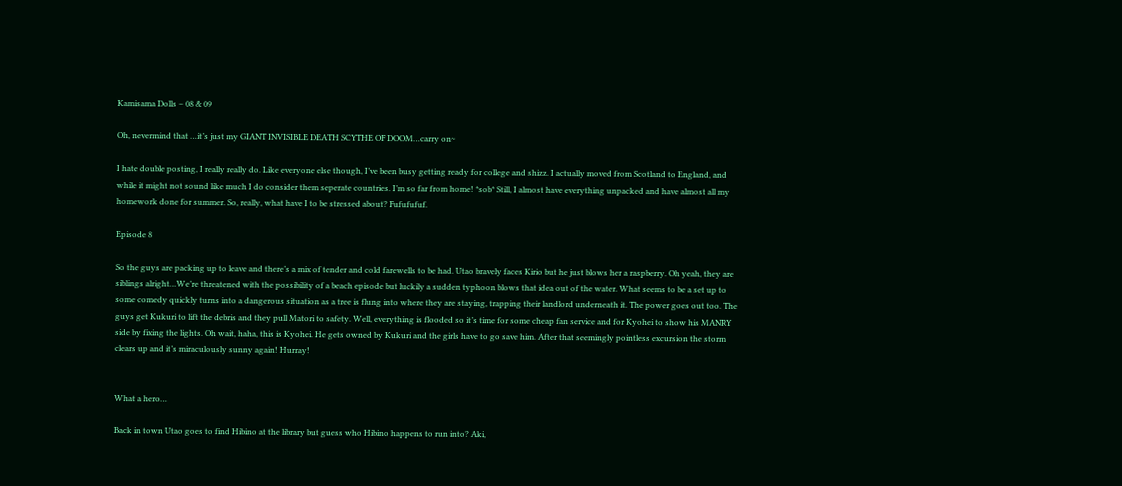Kamisama Dolls – 08 & 09

Oh, nevermind that …it’s just my GIANT INVISIBLE DEATH SCYTHE OF DOOM…carry on~

I hate double posting, I really really do. Like everyone else though, I’ve been busy getting ready for college and shizz. I actually moved from Scotland to England, and while it might not sound like much I do consider them seperate countries. I’m so far from home! *sob* Still, I almost have everything unpacked and have almost all my homework done for summer. So, really, what have I to be stressed about? Fufufufuf.

Episode 8

So the guys are packing up to leave and there’s a mix of tender and cold farewells to be had. Utao bravely faces Kirio but he just blows her a raspberry. Oh yeah, they are siblings alright…We’re threatened with the possibility of a beach episode but luckily a sudden typhoon blows that idea out of the water. What seems to be a set up to some comedy quickly turns into a dangerous situation as a tree is flung into where they are staying, trapping their landlord underneath it. The power goes out too. The guys get Kukuri to lift the debris and they pull Matori to safety. Well, everything is flooded so it’s time for some cheap fan service and for Kyohei to show his MANRY side by fixing the lights. Oh wait, haha, this is Kyohei. He gets owned by Kukuri and the girls have to go save him. After that seemingly pointless excursion the storm clears up and it’s miraculously sunny again! Hurray!


What a hero…

Back in town Utao goes to find Hibino at the library but guess who Hibino happens to run into? Aki,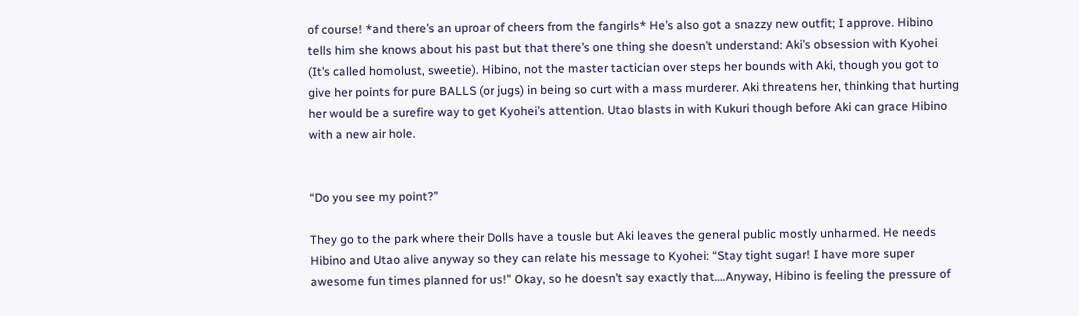of course! *and there’s an uproar of cheers from the fangirls* He’s also got a snazzy new outfit; I approve. Hibino tells him she knows about his past but that there’s one thing she doesn’t understand: Aki’s obsession with Kyohei (It’s called homolust, sweetie). Hibino, not the master tactician over steps her bounds with Aki, though you got to give her points for pure BALLS (or jugs) in being so curt with a mass murderer. Aki threatens her, thinking that hurting her would be a surefire way to get Kyohei’s attention. Utao blasts in with Kukuri though before Aki can grace Hibino with a new air hole.


“Do you see my point?”

They go to the park where their Dolls have a tousle but Aki leaves the general public mostly unharmed. He needs Hibino and Utao alive anyway so they can relate his message to Kyohei: “Stay tight sugar! I have more super awesome fun times planned for us!” Okay, so he doesn’t say exactly that….Anyway, Hibino is feeling the pressure of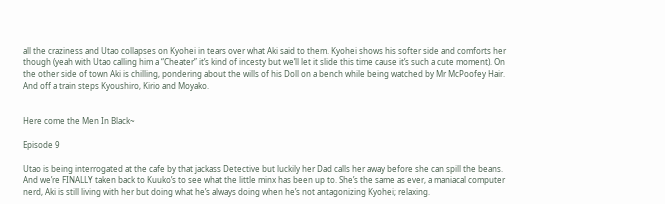all the craziness and Utao collapses on Kyohei in tears over what Aki said to them. Kyohei shows his softer side and comforts her though (yeah with Utao calling him a “Cheater” it’s kind of incesty but we’ll let it slide this time cause it’s such a cute moment). On the other side of town Aki is chilling, pondering about the wills of his Doll on a bench while being watched by Mr McPoofey Hair. And off a train steps Kyoushiro, Kirio and Moyako.


Here come the Men In Black~

Episode 9

Utao is being interrogated at the cafe by that jackass Detective but luckily her Dad calls her away before she can spill the beans. And we’re FINALLY taken back to Kuuko’s to see what the little minx has been up to. She’s the same as ever, a maniacal computer nerd, Aki is still living with her but doing what he’s always doing when he’s not antagonizing Kyohei; relaxing.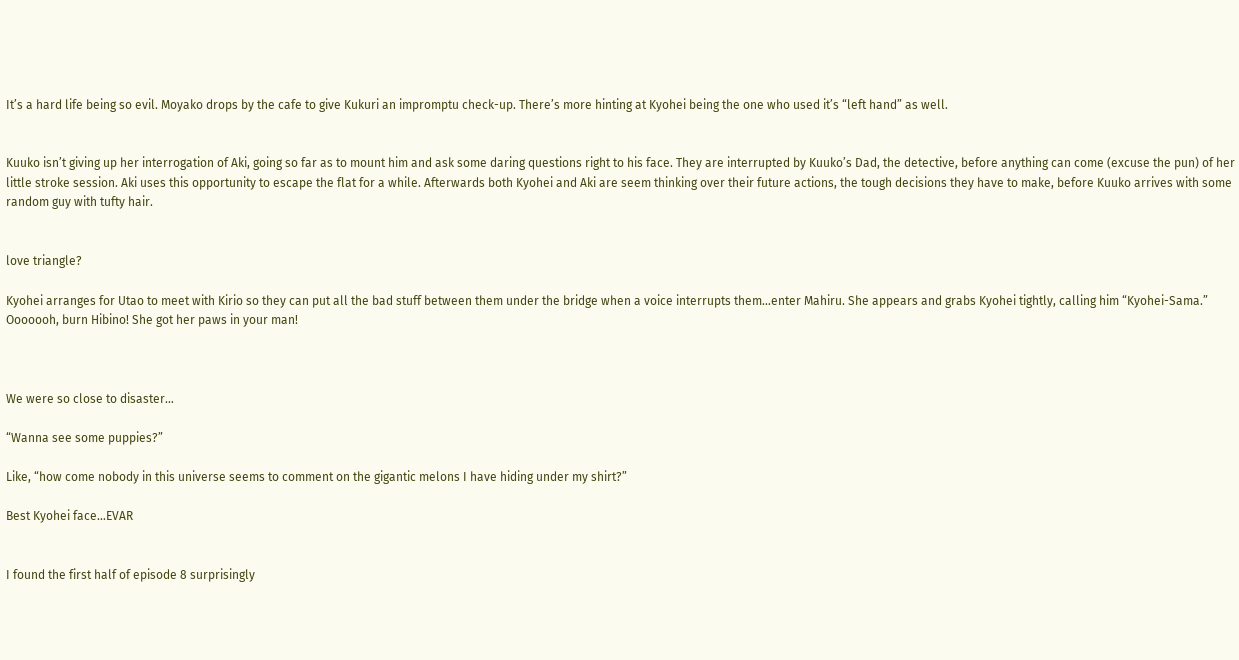It’s a hard life being so evil. Moyako drops by the cafe to give Kukuri an impromptu check-up. There’s more hinting at Kyohei being the one who used it’s “left hand” as well.


Kuuko isn’t giving up her interrogation of Aki, going so far as to mount him and ask some daring questions right to his face. They are interrupted by Kuuko’s Dad, the detective, before anything can come (excuse the pun) of her little stroke session. Aki uses this opportunity to escape the flat for a while. Afterwards both Kyohei and Aki are seem thinking over their future actions, the tough decisions they have to make, before Kuuko arrives with some random guy with tufty hair.


love triangle?

Kyohei arranges for Utao to meet with Kirio so they can put all the bad stuff between them under the bridge when a voice interrupts them…enter Mahiru. She appears and grabs Kyohei tightly, calling him “Kyohei-Sama.” Ooooooh, burn Hibino! She got her paws in your man!



We were so close to disaster…

“Wanna see some puppies?”

Like, “how come nobody in this universe seems to comment on the gigantic melons I have hiding under my shirt?”

Best Kyohei face…EVAR


I found the first half of episode 8 surprisingly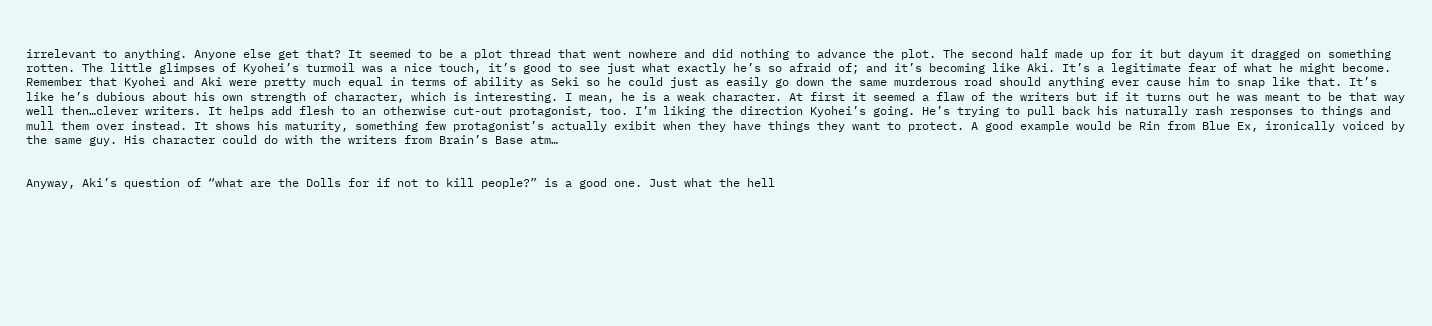irrelevant to anything. Anyone else get that? It seemed to be a plot thread that went nowhere and did nothing to advance the plot. The second half made up for it but dayum it dragged on something rotten. The little glimpses of Kyohei’s turmoil was a nice touch, it’s good to see just what exactly he’s so afraid of; and it’s becoming like Aki. It’s a legitimate fear of what he might become. Remember that Kyohei and Aki were pretty much equal in terms of ability as Seki so he could just as easily go down the same murderous road should anything ever cause him to snap like that. It’s like he’s dubious about his own strength of character, which is interesting. I mean, he is a weak character. At first it seemed a flaw of the writers but if it turns out he was meant to be that way well then…clever writers. It helps add flesh to an otherwise cut-out protagonist, too. I’m liking the direction Kyohei’s going. He’s trying to pull back his naturally rash responses to things and mull them over instead. It shows his maturity, something few protagonist’s actually exibit when they have things they want to protect. A good example would be Rin from Blue Ex, ironically voiced by the same guy. His character could do with the writers from Brain’s Base atm…


Anyway, Aki’s question of “what are the Dolls for if not to kill people?” is a good one. Just what the hell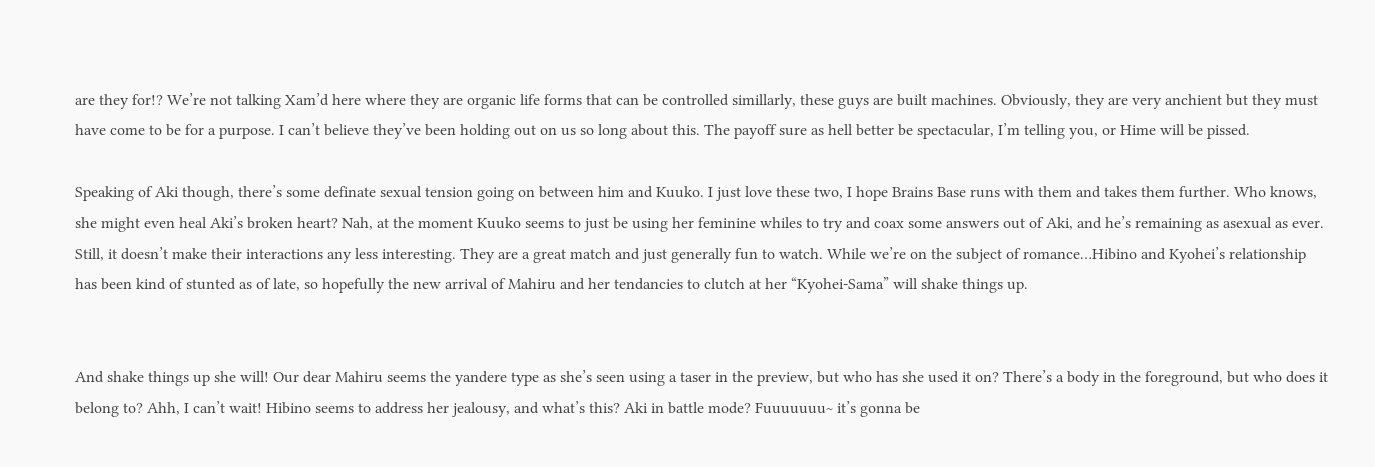are they for!? We’re not talking Xam’d here where they are organic life forms that can be controlled simillarly, these guys are built machines. Obviously, they are very anchient but they must have come to be for a purpose. I can’t believe they’ve been holding out on us so long about this. The payoff sure as hell better be spectacular, I’m telling you, or Hime will be pissed.

Speaking of Aki though, there’s some definate sexual tension going on between him and Kuuko. I just love these two, I hope Brains Base runs with them and takes them further. Who knows, she might even heal Aki’s broken heart? Nah, at the moment Kuuko seems to just be using her feminine whiles to try and coax some answers out of Aki, and he’s remaining as asexual as ever. Still, it doesn’t make their interactions any less interesting. They are a great match and just generally fun to watch. While we’re on the subject of romance…Hibino and Kyohei’s relationship has been kind of stunted as of late, so hopefully the new arrival of Mahiru and her tendancies to clutch at her “Kyohei-Sama” will shake things up.


And shake things up she will! Our dear Mahiru seems the yandere type as she’s seen using a taser in the preview, but who has she used it on? There’s a body in the foreground, but who does it belong to? Ahh, I can’t wait! Hibino seems to address her jealousy, and what’s this? Aki in battle mode? Fuuuuuuu~ it’s gonna be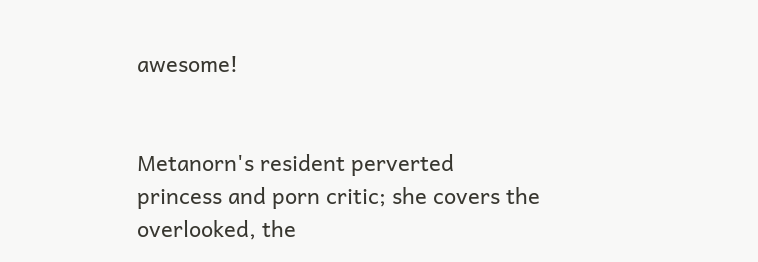awesome!


Metanorn's resident perverted princess and porn critic; she covers the overlooked, the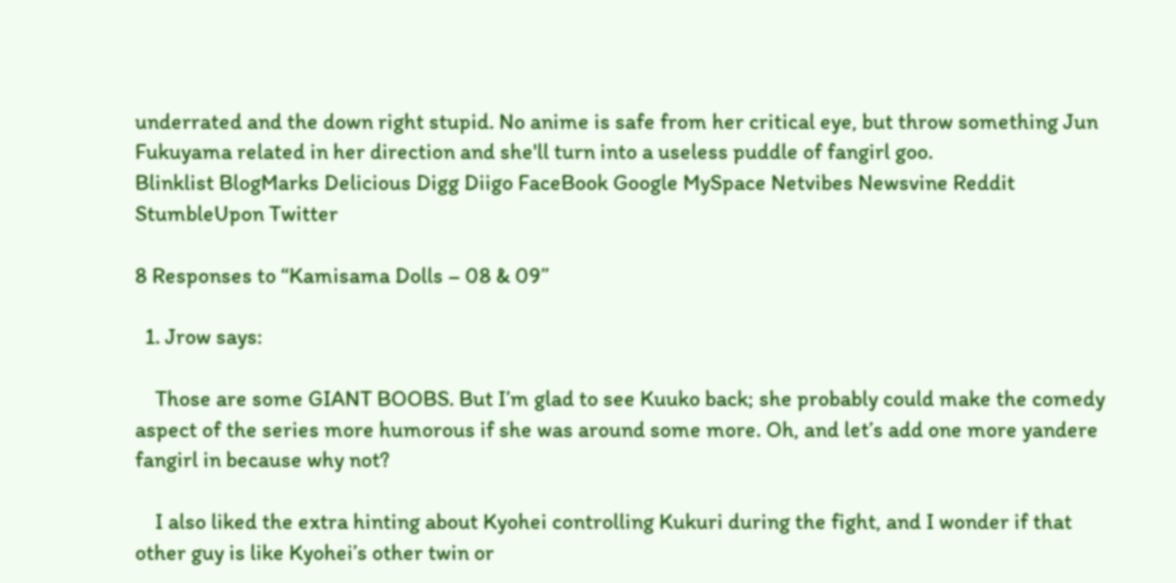underrated and the down right stupid. No anime is safe from her critical eye, but throw something Jun Fukuyama related in her direction and she'll turn into a useless puddle of fangirl goo.
Blinklist BlogMarks Delicious Digg Diigo FaceBook Google MySpace Netvibes Newsvine Reddit StumbleUpon Twitter

8 Responses to “Kamisama Dolls – 08 & 09”

  1. Jrow says:

    Those are some GIANT BOOBS. But I’m glad to see Kuuko back; she probably could make the comedy aspect of the series more humorous if she was around some more. Oh, and let’s add one more yandere fangirl in because why not?

    I also liked the extra hinting about Kyohei controlling Kukuri during the fight, and I wonder if that other guy is like Kyohei’s other twin or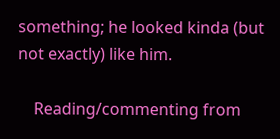something; he looked kinda (but not exactly) like him.

    Reading/commenting from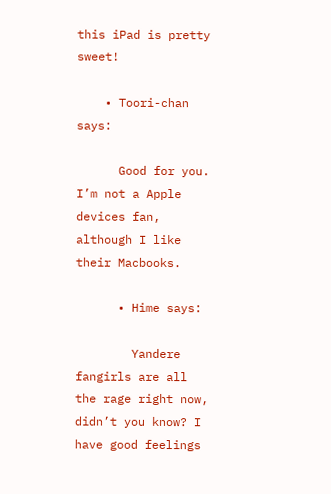this iPad is pretty sweet!

    • Toori-chan says:

      Good for you. I’m not a Apple devices fan, although I like their Macbooks.

      • Hime says:

        Yandere fangirls are all the rage right now, didn’t you know? I have good feelings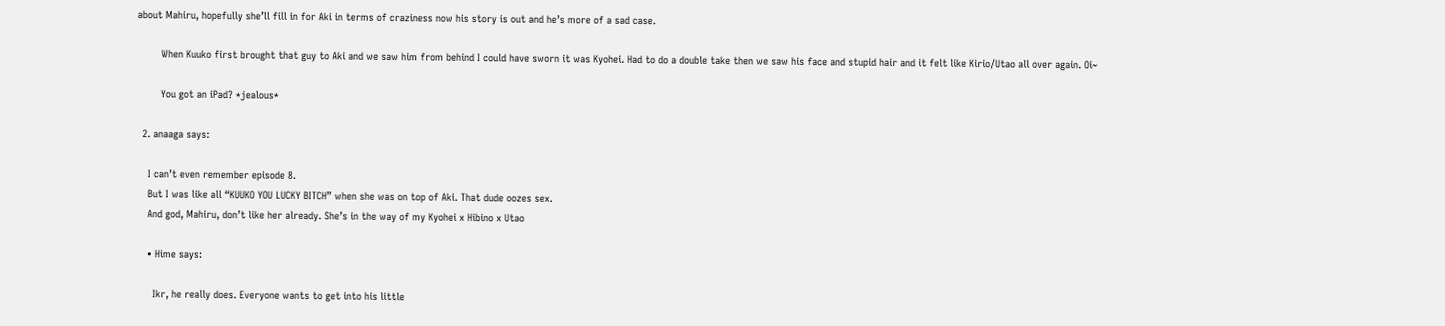about Mahiru, hopefully she’ll fill in for Aki in terms of craziness now his story is out and he’s more of a sad case.

        When Kuuko first brought that guy to Aki and we saw him from behind I could have sworn it was Kyohei. Had to do a double take then we saw his face and stupid hair and it felt like Kirio/Utao all over again. Oi~

        You got an iPad? *jealous*

  2. anaaga says:

    I can’t even remember episode 8.
    But I was like all “KUUKO YOU LUCKY BITCH” when she was on top of Aki. That dude oozes sex.
    And god, Mahiru, don’t like her already. She’s in the way of my Kyohei x Hibino x Utao

    • Hime says:

      Ikr, he really does. Everyone wants to get into his little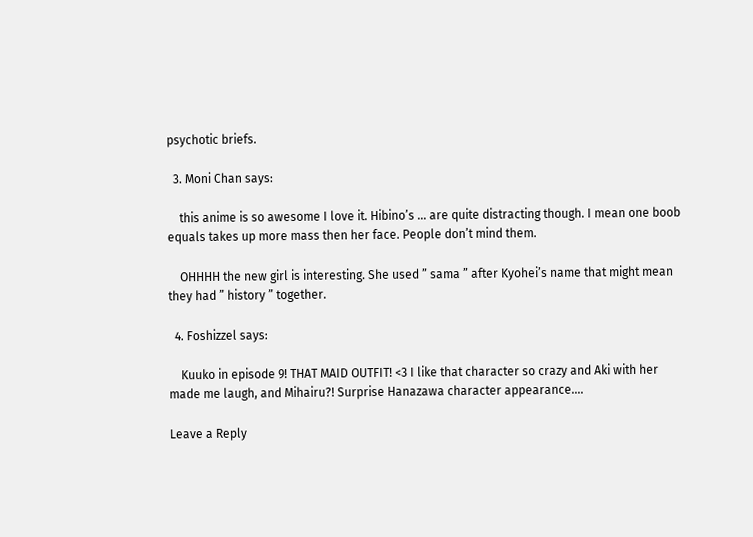psychotic briefs.

  3. Moni Chan says:

    this anime is so awesome I love it. Hibino’s … are quite distracting though. I mean one boob equals takes up more mass then her face. People don’t mind them.

    OHHHH the new girl is interesting. She used ” sama ” after Kyohei’s name that might mean they had ” history ” together.

  4. Foshizzel says:

    Kuuko in episode 9! THAT MAID OUTFIT! <3 I like that character so crazy and Aki with her made me laugh, and Mihairu?! Surprise Hanazawa character appearance....

Leave a Reply